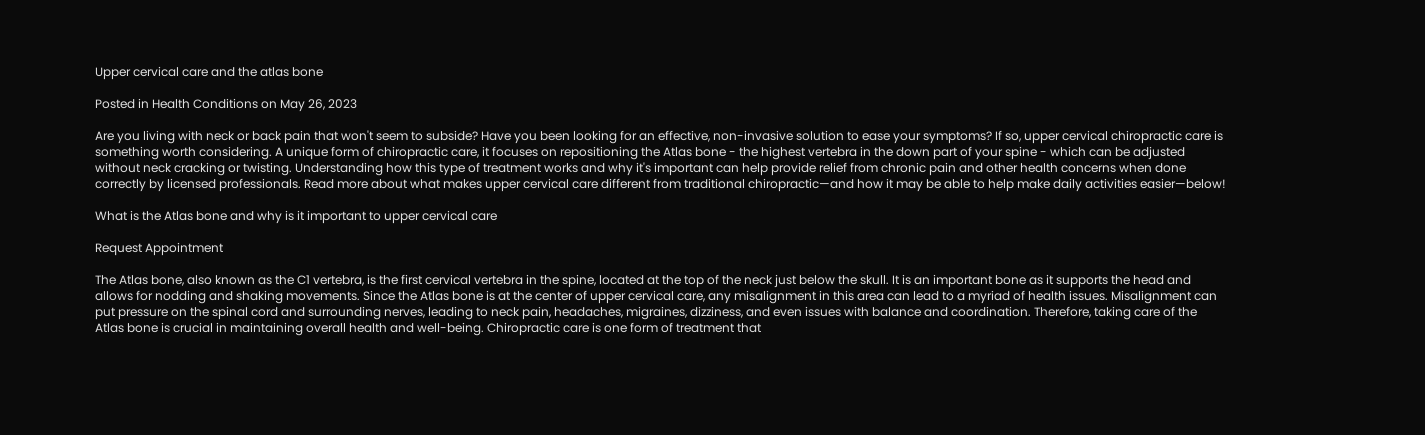Upper cervical care and the atlas bone

Posted in Health Conditions on May 26, 2023

Are you living with neck or back pain that won't seem to subside? Have you been looking for an effective, non-invasive solution to ease your symptoms? If so, upper cervical chiropractic care is something worth considering. A unique form of chiropractic care, it focuses on repositioning the Atlas bone - the highest vertebra in the down part of your spine - which can be adjusted without neck cracking or twisting. Understanding how this type of treatment works and why it's important can help provide relief from chronic pain and other health concerns when done correctly by licensed professionals. Read more about what makes upper cervical care different from traditional chiropractic—and how it may be able to help make daily activities easier—below!

What is the Atlas bone and why is it important to upper cervical care

Request Appointment

The Atlas bone, also known as the C1 vertebra, is the first cervical vertebra in the spine, located at the top of the neck just below the skull. It is an important bone as it supports the head and allows for nodding and shaking movements. Since the Atlas bone is at the center of upper cervical care, any misalignment in this area can lead to a myriad of health issues. Misalignment can put pressure on the spinal cord and surrounding nerves, leading to neck pain, headaches, migraines, dizziness, and even issues with balance and coordination. Therefore, taking care of the Atlas bone is crucial in maintaining overall health and well-being. Chiropractic care is one form of treatment that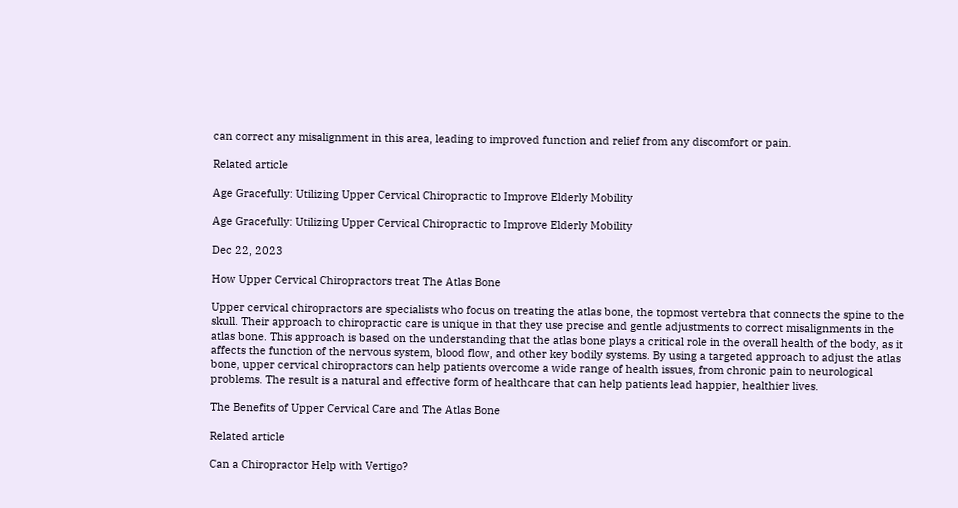can correct any misalignment in this area, leading to improved function and relief from any discomfort or pain.

Related article

Age Gracefully: Utilizing Upper Cervical Chiropractic to Improve Elderly Mobility

Age Gracefully: Utilizing Upper Cervical Chiropractic to Improve Elderly Mobility

Dec 22, 2023

How Upper Cervical Chiropractors treat The Atlas Bone

Upper cervical chiropractors are specialists who focus on treating the atlas bone, the topmost vertebra that connects the spine to the skull. Their approach to chiropractic care is unique in that they use precise and gentle adjustments to correct misalignments in the atlas bone. This approach is based on the understanding that the atlas bone plays a critical role in the overall health of the body, as it affects the function of the nervous system, blood flow, and other key bodily systems. By using a targeted approach to adjust the atlas bone, upper cervical chiropractors can help patients overcome a wide range of health issues, from chronic pain to neurological problems. The result is a natural and effective form of healthcare that can help patients lead happier, healthier lives.

The Benefits of Upper Cervical Care and The Atlas Bone

Related article

Can a Chiropractor Help with Vertigo?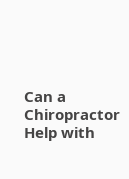Can a Chiropractor Help with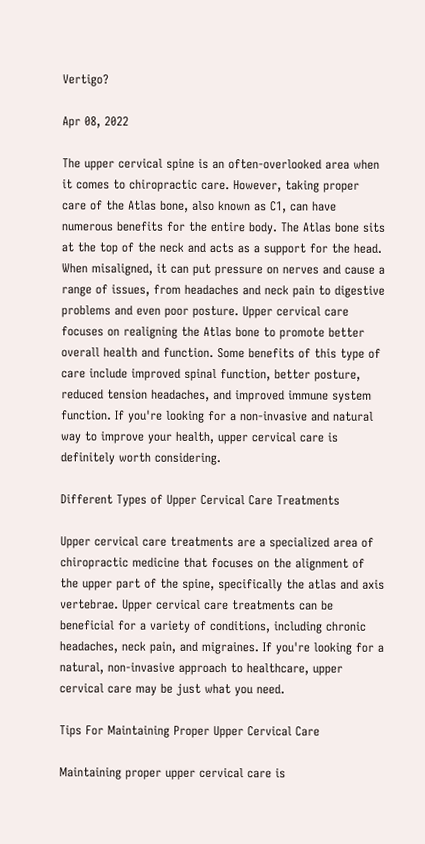Vertigo?

Apr 08, 2022

The upper cervical spine is an often-overlooked area when it comes to chiropractic care. However, taking proper care of the Atlas bone, also known as C1, can have numerous benefits for the entire body. The Atlas bone sits at the top of the neck and acts as a support for the head. When misaligned, it can put pressure on nerves and cause a range of issues, from headaches and neck pain to digestive problems and even poor posture. Upper cervical care focuses on realigning the Atlas bone to promote better overall health and function. Some benefits of this type of care include improved spinal function, better posture, reduced tension headaches, and improved immune system function. If you're looking for a non-invasive and natural way to improve your health, upper cervical care is definitely worth considering.

Different Types of Upper Cervical Care Treatments

Upper cervical care treatments are a specialized area of chiropractic medicine that focuses on the alignment of the upper part of the spine, specifically the atlas and axis vertebrae. Upper cervical care treatments can be beneficial for a variety of conditions, including chronic headaches, neck pain, and migraines. If you're looking for a natural, non-invasive approach to healthcare, upper cervical care may be just what you need.

Tips For Maintaining Proper Upper Cervical Care

Maintaining proper upper cervical care is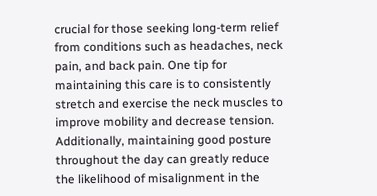crucial for those seeking long-term relief from conditions such as headaches, neck pain, and back pain. One tip for maintaining this care is to consistently stretch and exercise the neck muscles to improve mobility and decrease tension. Additionally, maintaining good posture throughout the day can greatly reduce the likelihood of misalignment in the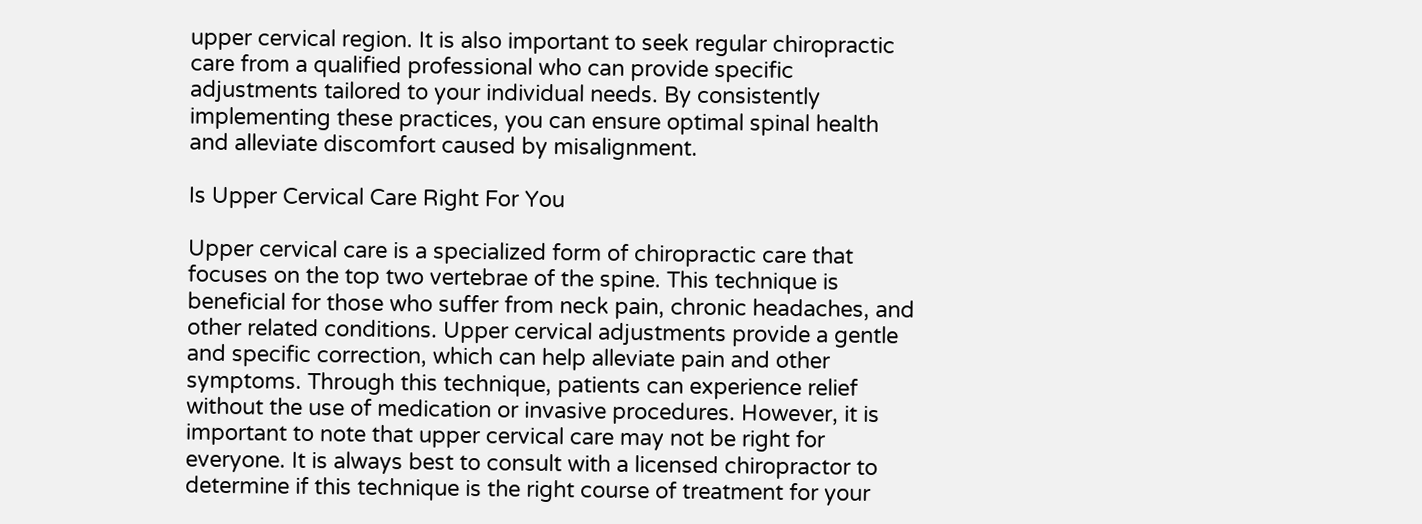upper cervical region. It is also important to seek regular chiropractic care from a qualified professional who can provide specific adjustments tailored to your individual needs. By consistently implementing these practices, you can ensure optimal spinal health and alleviate discomfort caused by misalignment.

Is Upper Cervical Care Right For You

Upper cervical care is a specialized form of chiropractic care that focuses on the top two vertebrae of the spine. This technique is beneficial for those who suffer from neck pain, chronic headaches, and other related conditions. Upper cervical adjustments provide a gentle and specific correction, which can help alleviate pain and other symptoms. Through this technique, patients can experience relief without the use of medication or invasive procedures. However, it is important to note that upper cervical care may not be right for everyone. It is always best to consult with a licensed chiropractor to determine if this technique is the right course of treatment for your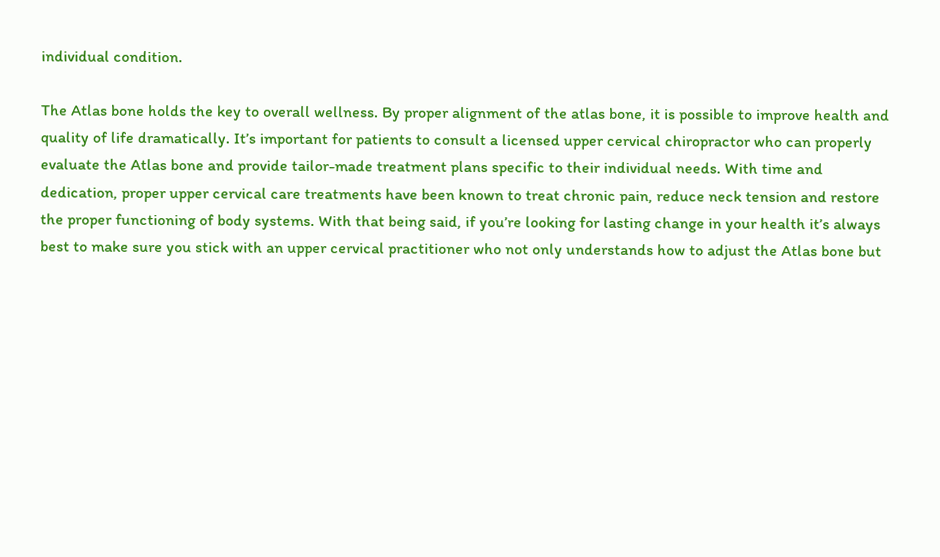individual condition.

The Atlas bone holds the key to overall wellness. By proper alignment of the atlas bone, it is possible to improve health and quality of life dramatically. It’s important for patients to consult a licensed upper cervical chiropractor who can properly evaluate the Atlas bone and provide tailor-made treatment plans specific to their individual needs. With time and dedication, proper upper cervical care treatments have been known to treat chronic pain, reduce neck tension and restore the proper functioning of body systems. With that being said, if you’re looking for lasting change in your health it’s always best to make sure you stick with an upper cervical practitioner who not only understands how to adjust the Atlas bone but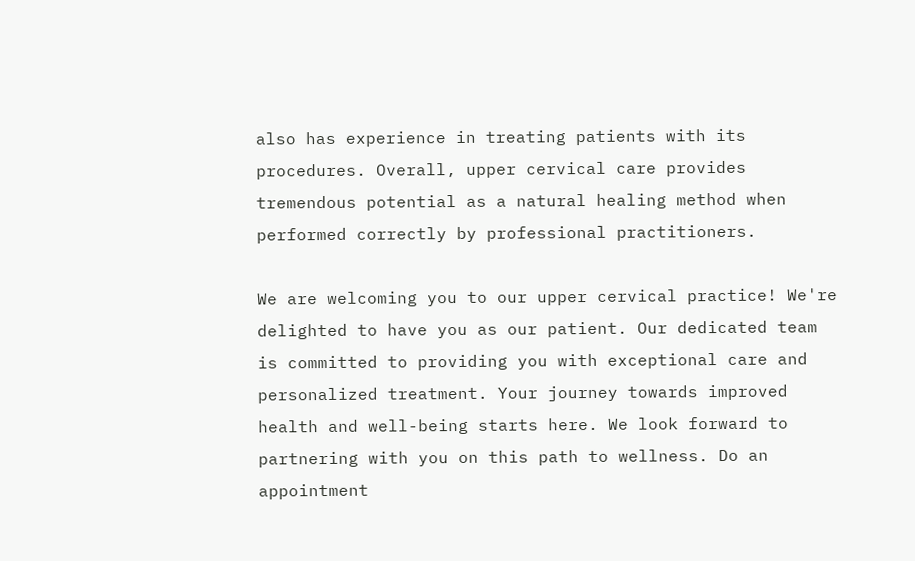also has experience in treating patients with its procedures. Overall, upper cervical care provides tremendous potential as a natural healing method when performed correctly by professional practitioners.

We are welcoming you to our upper cervical practice! We're delighted to have you as our patient. Our dedicated team is committed to providing you with exceptional care and personalized treatment. Your journey towards improved health and well-being starts here. We look forward to partnering with you on this path to wellness. Do an appointment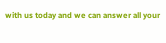with us today and we can answer all your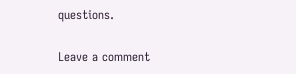questions.

Leave a comment